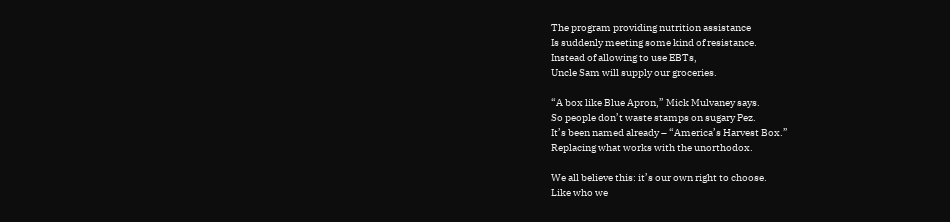The program providing nutrition assistance
Is suddenly meeting some kind of resistance.
Instead of allowing to use EBTs,
Uncle Sam will supply our groceries.

“A box like Blue Apron,” Mick Mulvaney says.
So people don’t waste stamps on sugary Pez.
It’s been named already – “America’s Harvest Box.”
Replacing what works with the unorthodox.

We all believe this: it’s our own right to choose.
Like who we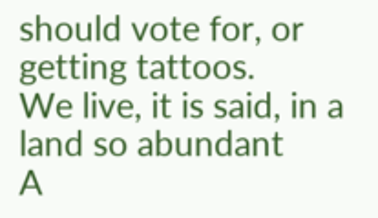should vote for, or getting tattoos.
We live, it is said, in a land so abundant
A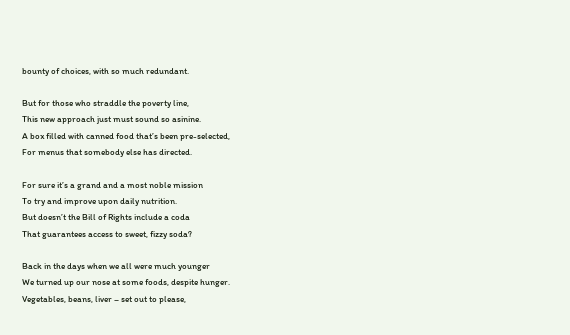bounty of choices, with so much redundant.

But for those who straddle the poverty line,
This new approach just must sound so asinine.
A box filled with canned food that’s been pre-selected,
For menus that somebody else has directed.

For sure it’s a grand and a most noble mission
To try and improve upon daily nutrition.
But doesn’t the Bill of Rights include a coda
That guarantees access to sweet, fizzy soda?

Back in the days when we all were much younger
We turned up our nose at some foods, despite hunger.
Vegetables, beans, liver – set out to please,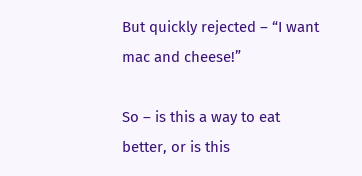But quickly rejected – “I want mac and cheese!”

So – is this a way to eat better, or is this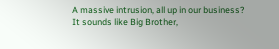A massive intrusion, all up in our business?
It sounds like Big Brother,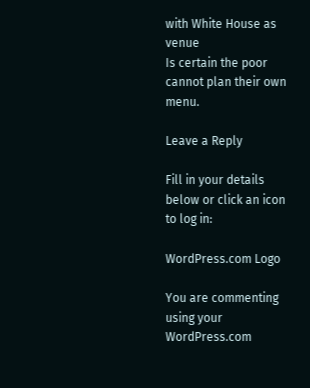with White House as venue
Is certain the poor cannot plan their own menu.

Leave a Reply

Fill in your details below or click an icon to log in:

WordPress.com Logo

You are commenting using your WordPress.com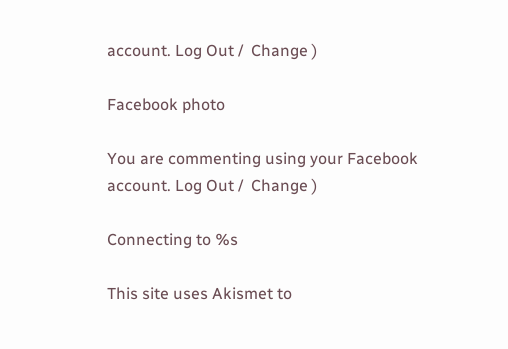account. Log Out /  Change )

Facebook photo

You are commenting using your Facebook account. Log Out /  Change )

Connecting to %s

This site uses Akismet to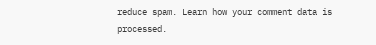reduce spam. Learn how your comment data is processed.